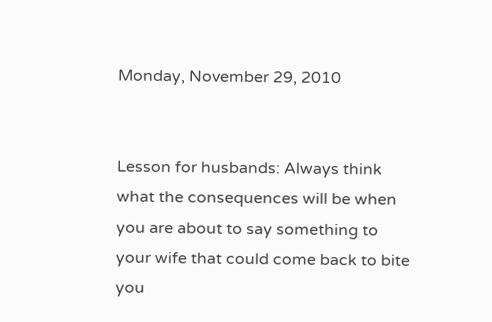Monday, November 29, 2010


Lesson for husbands: Always think what the consequences will be when you are about to say something to your wife that could come back to bite you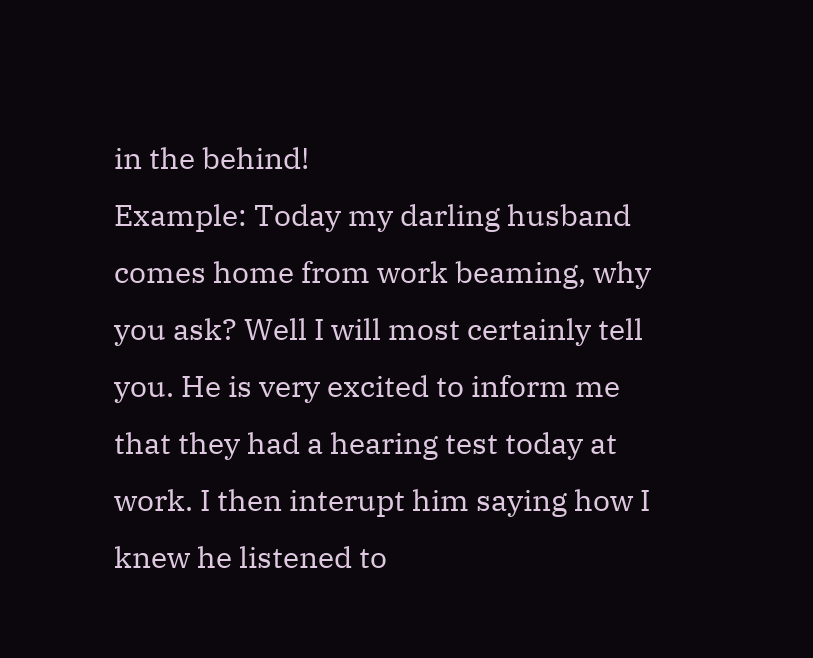in the behind!
Example: Today my darling husband comes home from work beaming, why you ask? Well I will most certainly tell you. He is very excited to inform me that they had a hearing test today at work. I then interupt him saying how I knew he listened to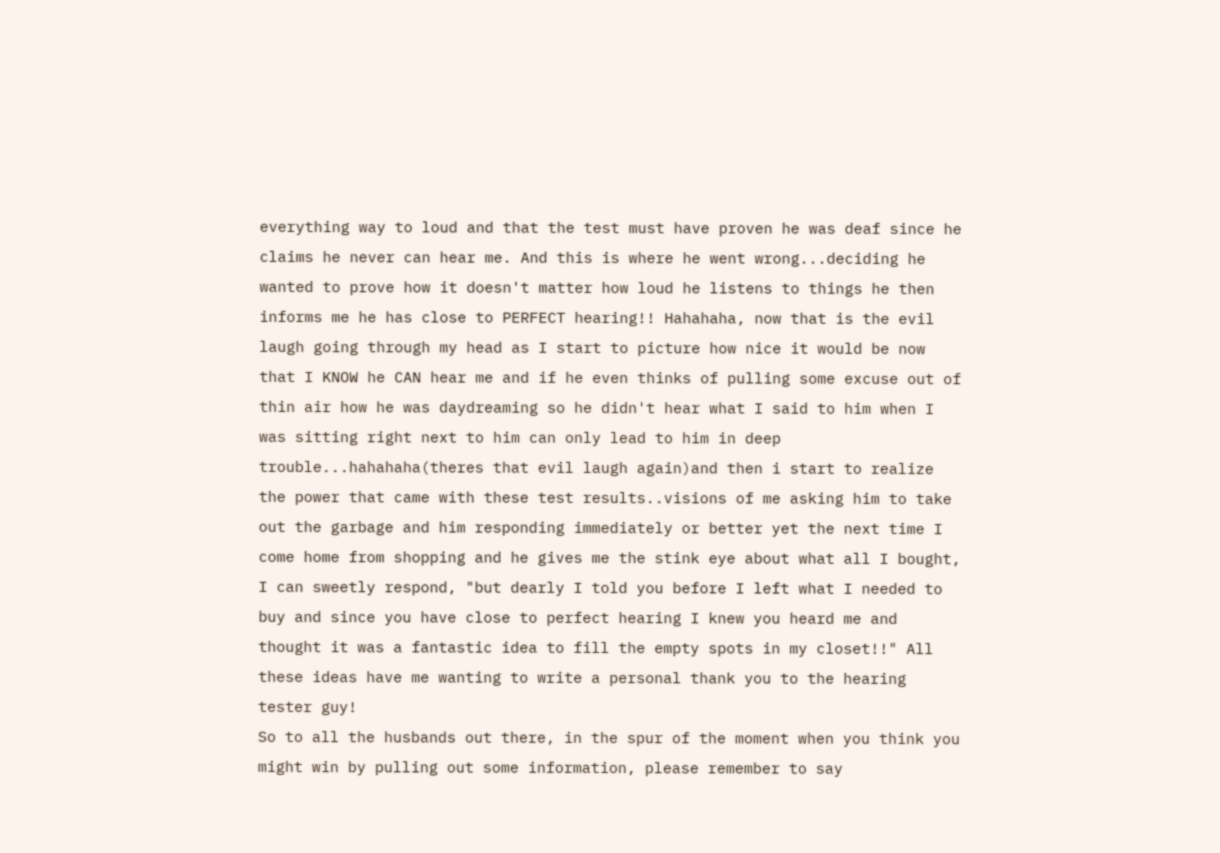everything way to loud and that the test must have proven he was deaf since he claims he never can hear me. And this is where he went wrong...deciding he wanted to prove how it doesn't matter how loud he listens to things he then informs me he has close to PERFECT hearing!! Hahahaha, now that is the evil laugh going through my head as I start to picture how nice it would be now that I KNOW he CAN hear me and if he even thinks of pulling some excuse out of thin air how he was daydreaming so he didn't hear what I said to him when I was sitting right next to him can only lead to him in deep trouble...hahahaha(theres that evil laugh again)and then i start to realize the power that came with these test results..visions of me asking him to take out the garbage and him responding immediately or better yet the next time I come home from shopping and he gives me the stink eye about what all I bought, I can sweetly respond, "but dearly I told you before I left what I needed to buy and since you have close to perfect hearing I knew you heard me and thought it was a fantastic idea to fill the empty spots in my closet!!" All these ideas have me wanting to write a personal thank you to the hearing tester guy!
So to all the husbands out there, in the spur of the moment when you think you might win by pulling out some information, please remember to say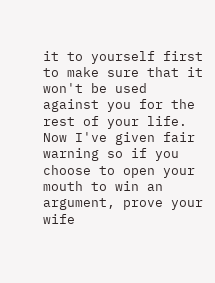it to yourself first to make sure that it won't be used against you for the rest of your life. Now I've given fair warning so if you choose to open your mouth to win an argument, prove your wife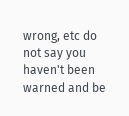wrong, etc do not say you haven't been warned and be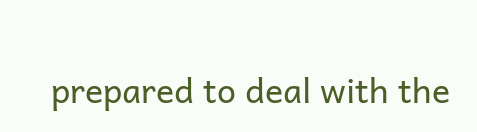prepared to deal with the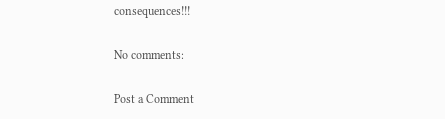consequences!!!

No comments:

Post a Comment